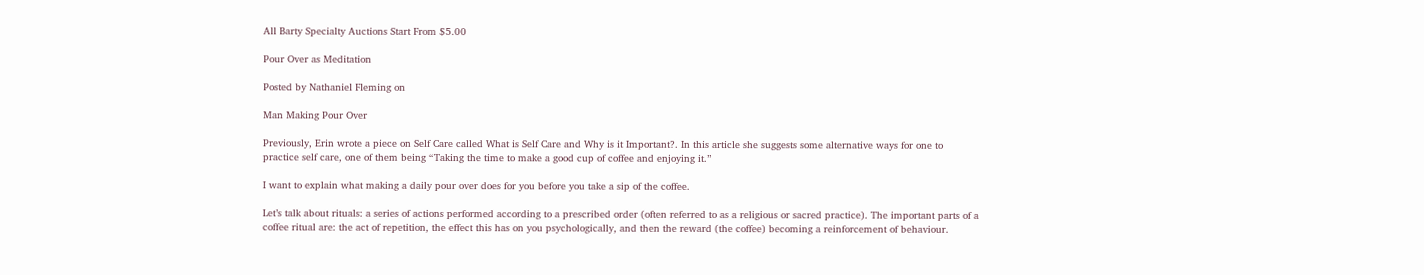All Barty Specialty Auctions Start From $5.00

Pour Over as Meditation

Posted by Nathaniel Fleming on

Man Making Pour Over

Previously, Erin wrote a piece on Self Care called What is Self Care and Why is it Important?. In this article she suggests some alternative ways for one to practice self care, one of them being “Taking the time to make a good cup of coffee and enjoying it.”

I want to explain what making a daily pour over does for you before you take a sip of the coffee.

Let’s talk about rituals: a series of actions performed according to a prescribed order (often referred to as a religious or sacred practice). The important parts of a coffee ritual are: the act of repetition, the effect this has on you psychologically, and then the reward (the coffee) becoming a reinforcement of behaviour.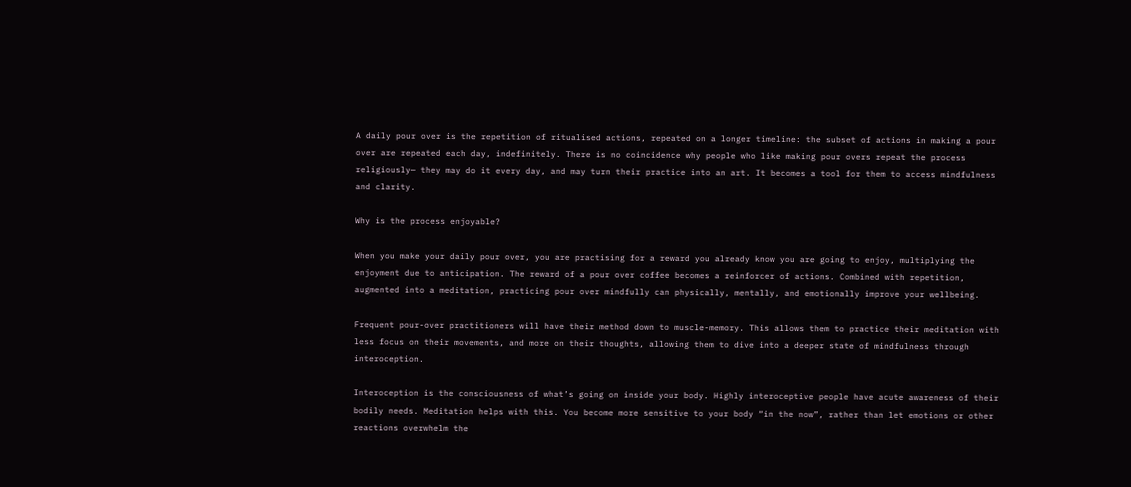A daily pour over is the repetition of ritualised actions, repeated on a longer timeline: the subset of actions in making a pour over are repeated each day, indefinitely. There is no coincidence why people who like making pour overs repeat the process religiously— they may do it every day, and may turn their practice into an art. It becomes a tool for them to access mindfulness and clarity.

Why is the process enjoyable?

When you make your daily pour over, you are practising for a reward you already know you are going to enjoy, multiplying the enjoyment due to anticipation. The reward of a pour over coffee becomes a reinforcer of actions. Combined with repetition, augmented into a meditation, practicing pour over mindfully can physically, mentally, and emotionally improve your wellbeing.

Frequent pour-over practitioners will have their method down to muscle-memory. This allows them to practice their meditation with less focus on their movements, and more on their thoughts, allowing them to dive into a deeper state of mindfulness through interoception.

Interoception is the consciousness of what’s going on inside your body. Highly interoceptive people have acute awareness of their bodily needs. Meditation helps with this. You become more sensitive to your body “in the now”, rather than let emotions or other reactions overwhelm the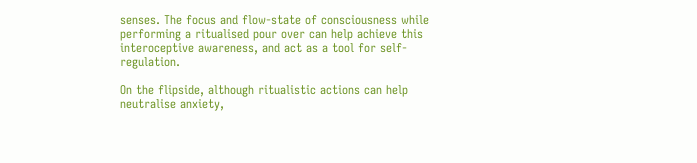senses. The focus and flow-state of consciousness while performing a ritualised pour over can help achieve this interoceptive awareness, and act as a tool for self-regulation.

On the flipside, although ritualistic actions can help neutralise anxiety,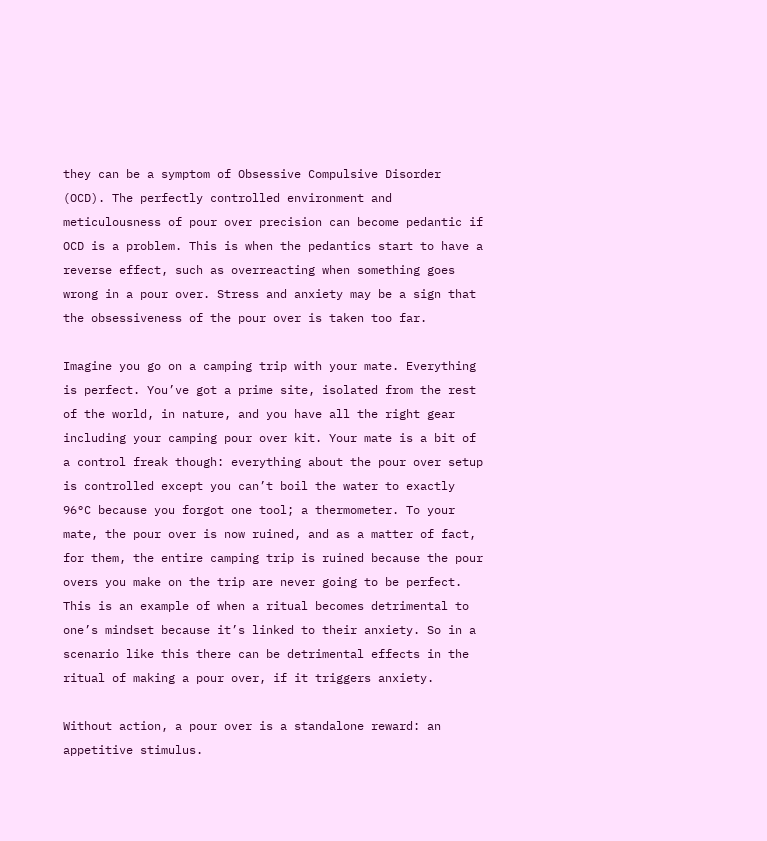they can be a symptom of Obsessive Compulsive Disorder (OCD). The perfectly controlled environment and meticulousness of pour over precision can become pedantic if OCD is a problem. This is when the pedantics start to have a reverse effect, such as overreacting when something goes wrong in a pour over. Stress and anxiety may be a sign that the obsessiveness of the pour over is taken too far.

Imagine you go on a camping trip with your mate. Everything is perfect. You’ve got a prime site, isolated from the rest of the world, in nature, and you have all the right gear including your camping pour over kit. Your mate is a bit of a control freak though: everything about the pour over setup is controlled except you can’t boil the water to exactly 96°C because you forgot one tool; a thermometer. To your mate, the pour over is now ruined, and as a matter of fact, for them, the entire camping trip is ruined because the pour overs you make on the trip are never going to be perfect. This is an example of when a ritual becomes detrimental to one’s mindset because it’s linked to their anxiety. So in a scenario like this there can be detrimental effects in the ritual of making a pour over, if it triggers anxiety.

Without action, a pour over is a standalone reward: an appetitive stimulus.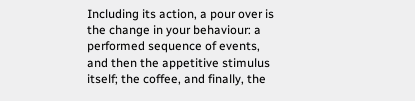Including its action, a pour over is the change in your behaviour: a performed sequence of events, and then the appetitive stimulus itself; the coffee, and finally, the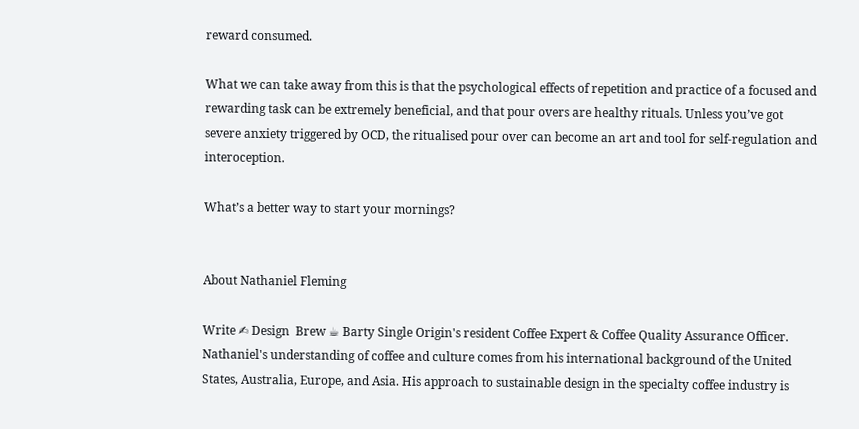reward consumed.

What we can take away from this is that the psychological effects of repetition and practice of a focused and rewarding task can be extremely beneficial, and that pour overs are healthy rituals. Unless you’ve got severe anxiety triggered by OCD, the ritualised pour over can become an art and tool for self-regulation and interoception.

What’s a better way to start your mornings?


About Nathaniel Fleming

Write ✍ Design  Brew ☕ Barty Single Origin's resident Coffee Expert & Coffee Quality Assurance Officer. Nathaniel's understanding of coffee and culture comes from his international background of the United States, Australia, Europe, and Asia. His approach to sustainable design in the specialty coffee industry is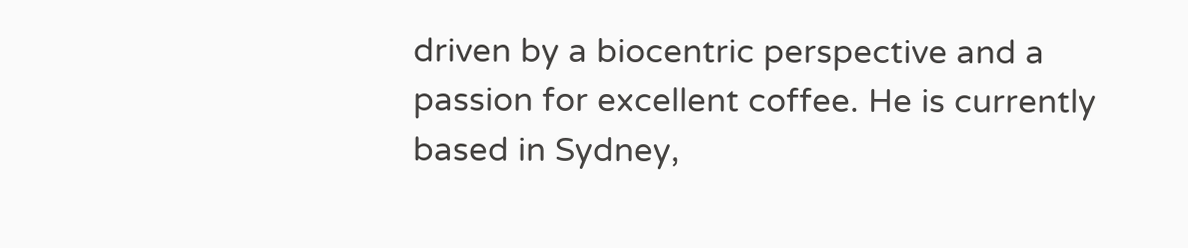driven by a biocentric perspective and a passion for excellent coffee. He is currently based in Sydney,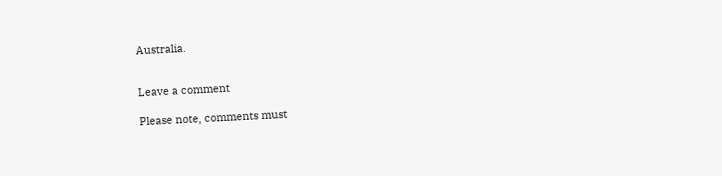Australia.


Leave a comment

Please note, comments must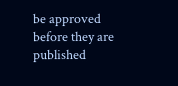be approved before they are published